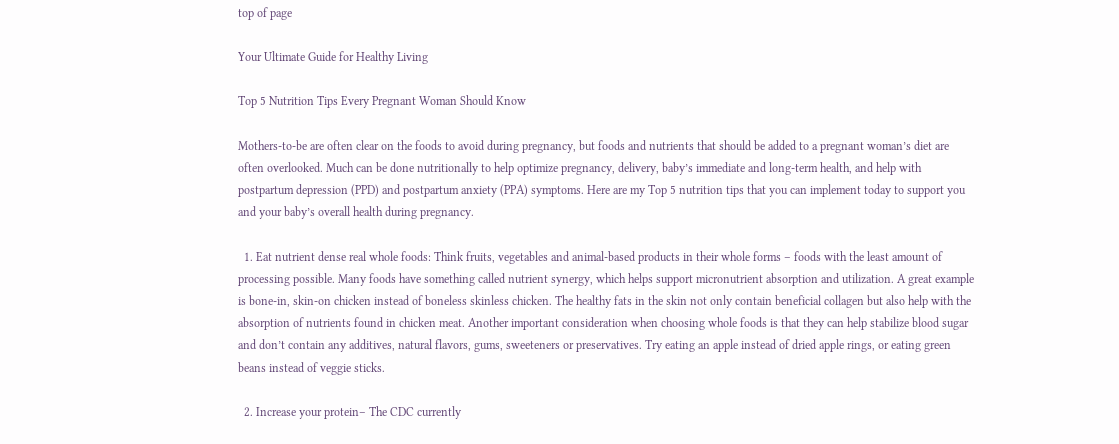top of page

Your Ultimate Guide for Healthy Living

Top 5 Nutrition Tips Every Pregnant Woman Should Know

Mothers-to-be are often clear on the foods to avoid during pregnancy, but foods and nutrients that should be added to a pregnant woman’s diet are often overlooked. Much can be done nutritionally to help optimize pregnancy, delivery, baby’s immediate and long-term health, and help with postpartum depression (PPD) and postpartum anxiety (PPA) symptoms. Here are my Top 5 nutrition tips that you can implement today to support you and your baby’s overall health during pregnancy.

  1. Eat nutrient dense real whole foods: Think fruits, vegetables and animal-based products in their whole forms – foods with the least amount of processing possible. Many foods have something called nutrient synergy, which helps support micronutrient absorption and utilization. A great example is bone-in, skin-on chicken instead of boneless skinless chicken. The healthy fats in the skin not only contain beneficial collagen but also help with the absorption of nutrients found in chicken meat. Another important consideration when choosing whole foods is that they can help stabilize blood sugar and don’t contain any additives, natural flavors, gums, sweeteners or preservatives. Try eating an apple instead of dried apple rings, or eating green beans instead of veggie sticks.

  2. Increase your protein– The CDC currently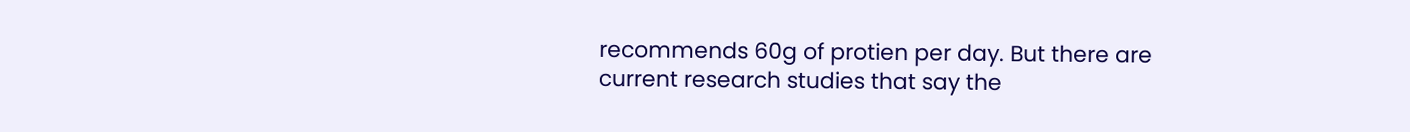recommends 60g of protien per day. But there are current research studies that say the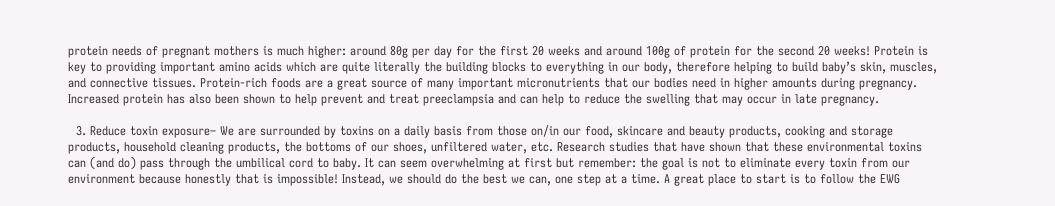protein needs of pregnant mothers is much higher: around 80g per day for the first 20 weeks and around 100g of protein for the second 20 weeks! Protein is key to providing important amino acids which are quite literally the building blocks to everything in our body, therefore helping to build baby’s skin, muscles, and connective tissues. Protein-rich foods are a great source of many important micronutrients that our bodies need in higher amounts during pregnancy. Increased protein has also been shown to help prevent and treat preeclampsia and can help to reduce the swelling that may occur in late pregnancy.

  3. Reduce toxin exposure– We are surrounded by toxins on a daily basis from those on/in our food, skincare and beauty products, cooking and storage products, household cleaning products, the bottoms of our shoes, unfiltered water, etc. Research studies that have shown that these environmental toxins can (and do) pass through the umbilical cord to baby. It can seem overwhelming at first but remember: the goal is not to eliminate every toxin from our environment because honestly that is impossible! Instead, we should do the best we can, one step at a time. A great place to start is to follow the EWG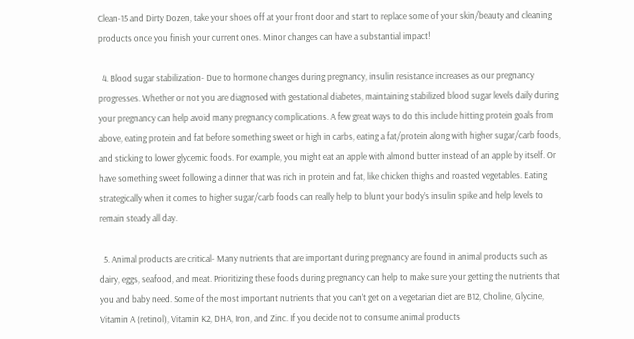Clean-15 and Dirty Dozen, take your shoes off at your front door and start to replace some of your skin/beauty and cleaning products once you finish your current ones. Minor changes can have a substantial impact!

  4. Blood sugar stabilization- Due to hormone changes during pregnancy, insulin resistance increases as our pregnancy progresses. Whether or not you are diagnosed with gestational diabetes, maintaining stabilized blood sugar levels daily during your pregnancy can help avoid many pregnancy complications. A few great ways to do this include hitting protein goals from above, eating protein and fat before something sweet or high in carbs, eating a fat/protein along with higher sugar/carb foods, and sticking to lower glycemic foods. For example, you might eat an apple with almond butter instead of an apple by itself. Or have something sweet following a dinner that was rich in protein and fat, like chicken thighs and roasted vegetables. Eating strategically when it comes to higher sugar/carb foods can really help to blunt your body’s insulin spike and help levels to remain steady all day.

  5. Animal products are critical- Many nutrients that are important during pregnancy are found in animal products such as dairy, eggs, seafood, and meat. Prioritizing these foods during pregnancy can help to make sure your getting the nutrients that you and baby need. Some of the most important nutrients that you can’t get on a vegetarian diet are B12, Choline, Glycine, Vitamin A (retinol), Vitamin K2, DHA, Iron, and Zinc. If you decide not to consume animal products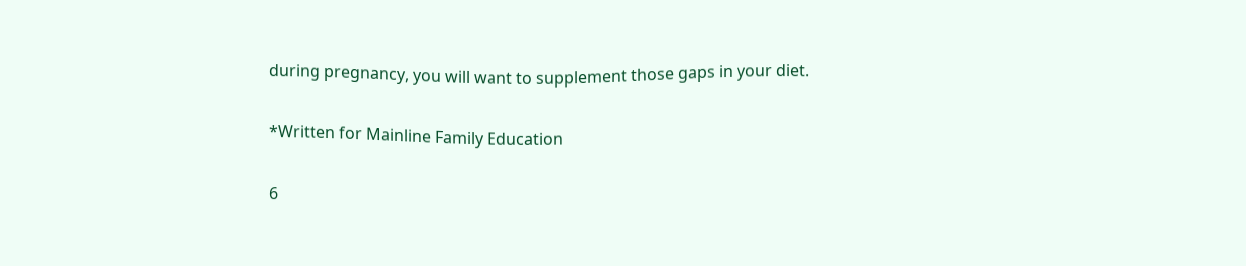during pregnancy, you will want to supplement those gaps in your diet.

*Written for Mainline Family Education

6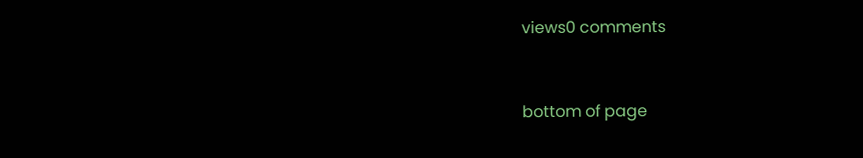views0 comments


bottom of page